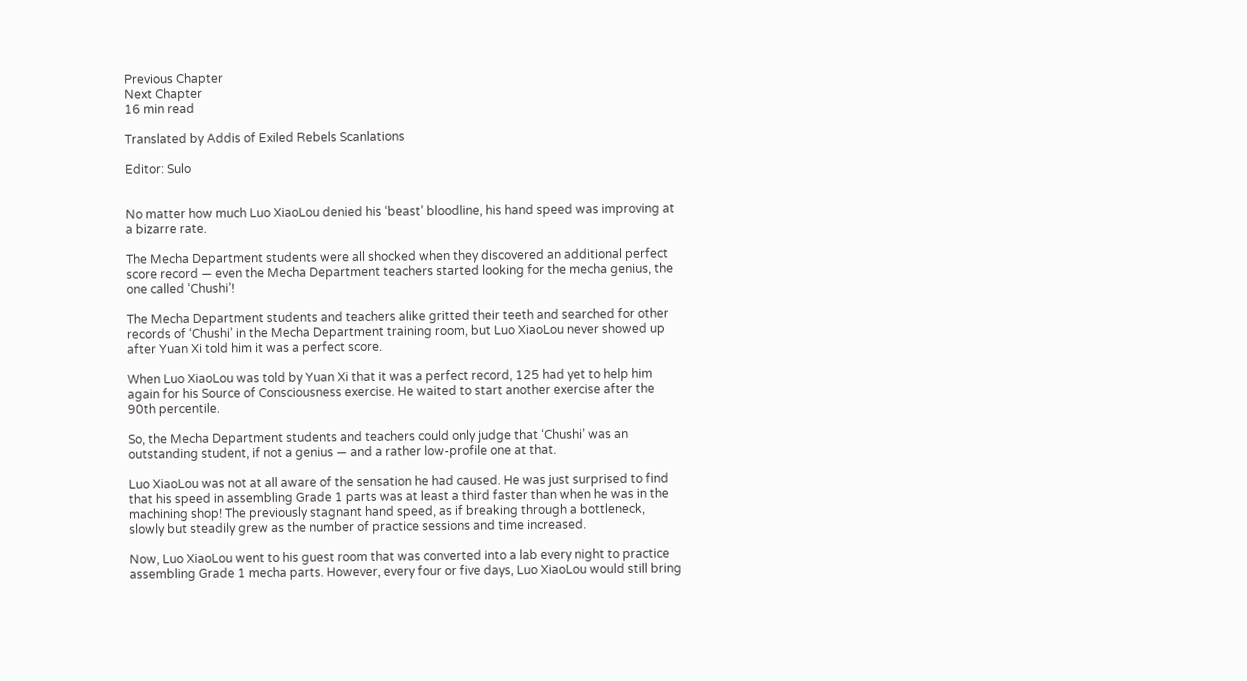Previous Chapter
Next Chapter
16 min read

Translated by Addis of Exiled Rebels Scanlations

Editor: Sulo


No matter how much Luo XiaoLou denied his ‘beast’ bloodline, his hand speed was improving at a bizarre rate.

The Mecha Department students were all shocked when they discovered an additional perfect score record — even the Mecha Department teachers started looking for the mecha genius, the one called ‘Chushi’!

The Mecha Department students and teachers alike gritted their teeth and searched for other records of ‘Chushi’ in the Mecha Department training room, but Luo XiaoLou never showed up after Yuan Xi told him it was a perfect score.

When Luo XiaoLou was told by Yuan Xi that it was a perfect record, 125 had yet to help him again for his Source of Consciousness exercise. He waited to start another exercise after the 90th percentile.

So, the Mecha Department students and teachers could only judge that ‘Chushi’ was an outstanding student, if not a genius — and a rather low-profile one at that.

Luo XiaoLou was not at all aware of the sensation he had caused. He was just surprised to find that his speed in assembling Grade 1 parts was at least a third faster than when he was in the machining shop! The previously stagnant hand speed, as if breaking through a bottleneck, slowly but steadily grew as the number of practice sessions and time increased.

Now, Luo XiaoLou went to his guest room that was converted into a lab every night to practice assembling Grade 1 mecha parts. However, every four or five days, Luo XiaoLou would still bring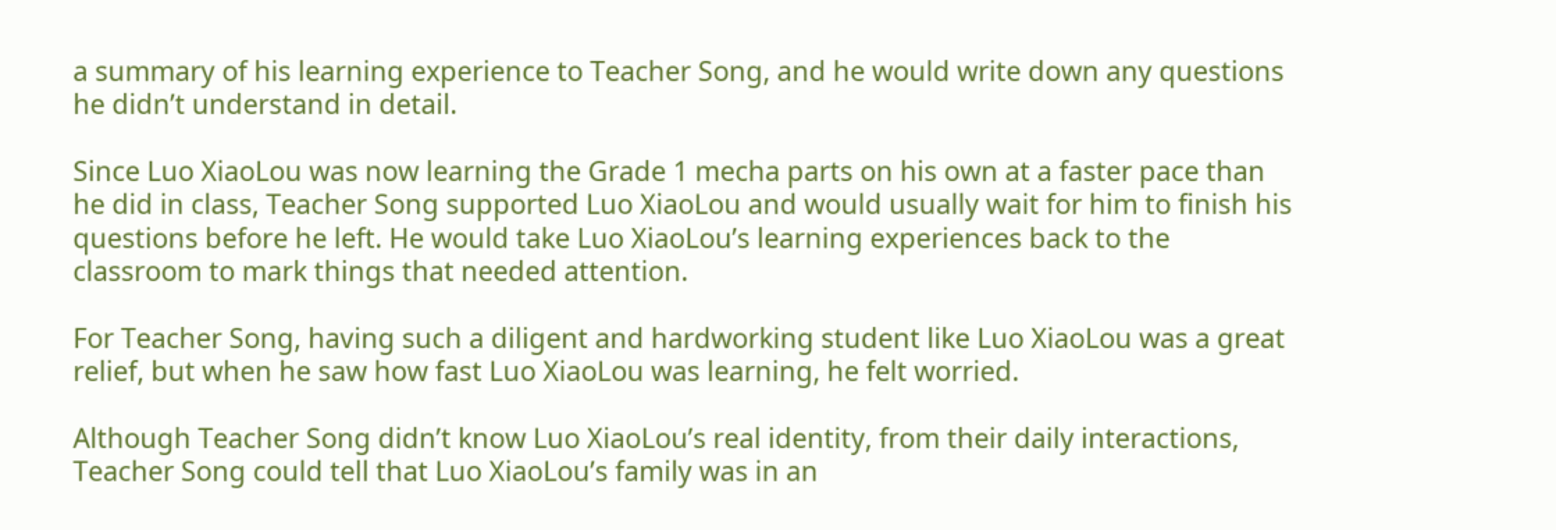a summary of his learning experience to Teacher Song, and he would write down any questions he didn’t understand in detail.

Since Luo XiaoLou was now learning the Grade 1 mecha parts on his own at a faster pace than he did in class, Teacher Song supported Luo XiaoLou and would usually wait for him to finish his questions before he left. He would take Luo XiaoLou’s learning experiences back to the classroom to mark things that needed attention.

For Teacher Song, having such a diligent and hardworking student like Luo XiaoLou was a great relief, but when he saw how fast Luo XiaoLou was learning, he felt worried.

Although Teacher Song didn’t know Luo XiaoLou’s real identity, from their daily interactions, Teacher Song could tell that Luo XiaoLou’s family was in an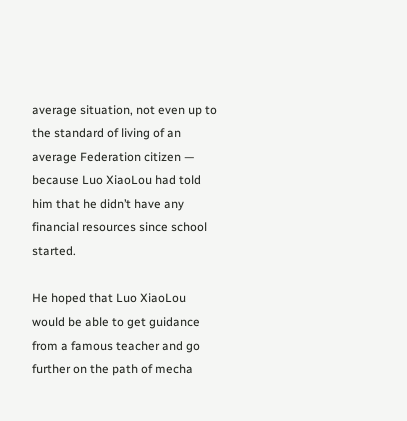average situation, not even up to the standard of living of an average Federation citizen — because Luo XiaoLou had told him that he didn’t have any financial resources since school started.

He hoped that Luo XiaoLou would be able to get guidance from a famous teacher and go further on the path of mecha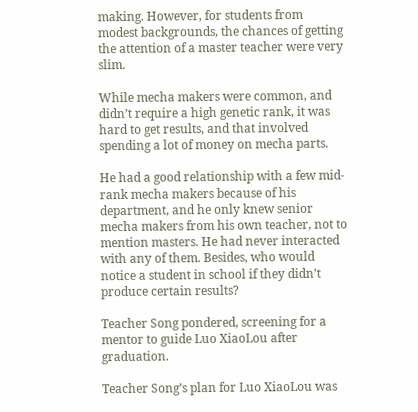making. However, for students from modest backgrounds, the chances of getting the attention of a master teacher were very slim.

While mecha makers were common, and didn’t require a high genetic rank, it was hard to get results, and that involved spending a lot of money on mecha parts.

He had a good relationship with a few mid-rank mecha makers because of his department, and he only knew senior mecha makers from his own teacher, not to mention masters. He had never interacted with any of them. Besides, who would notice a student in school if they didn’t produce certain results?

Teacher Song pondered, screening for a mentor to guide Luo XiaoLou after graduation.

Teacher Song’s plan for Luo XiaoLou was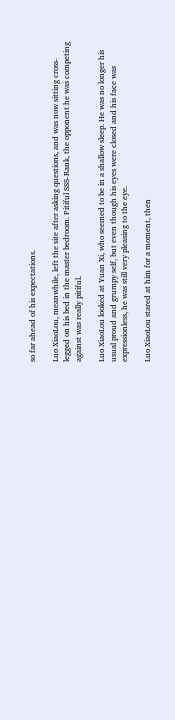so far ahead of his expectations.

Luo XiaoLou, meanwhile, left the site after asking questions, and was now sitting cross-legged on his bed in the master bedroom. Pitiful SSS-Rank, the opponent he was competing against was really pitiful.

Luo XiaoLou looked at Yuan Xi, who seemed to be in a shallow sleep. He was no longer his usual proud and grumpy self, but even though his eyes were closed and his face was expressionless, he was still very pleasing to the eye.

Luo XiaoLou stared at him for a moment, then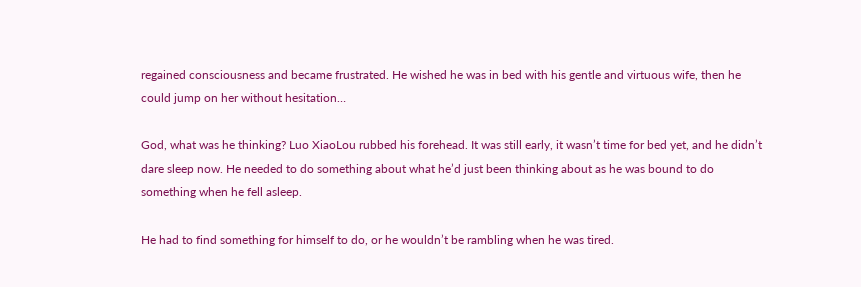regained consciousness and became frustrated. He wished he was in bed with his gentle and virtuous wife, then he could jump on her without hesitation…

God, what was he thinking? Luo XiaoLou rubbed his forehead. It was still early, it wasn’t time for bed yet, and he didn’t dare sleep now. He needed to do something about what he’d just been thinking about as he was bound to do something when he fell asleep.

He had to find something for himself to do, or he wouldn’t be rambling when he was tired.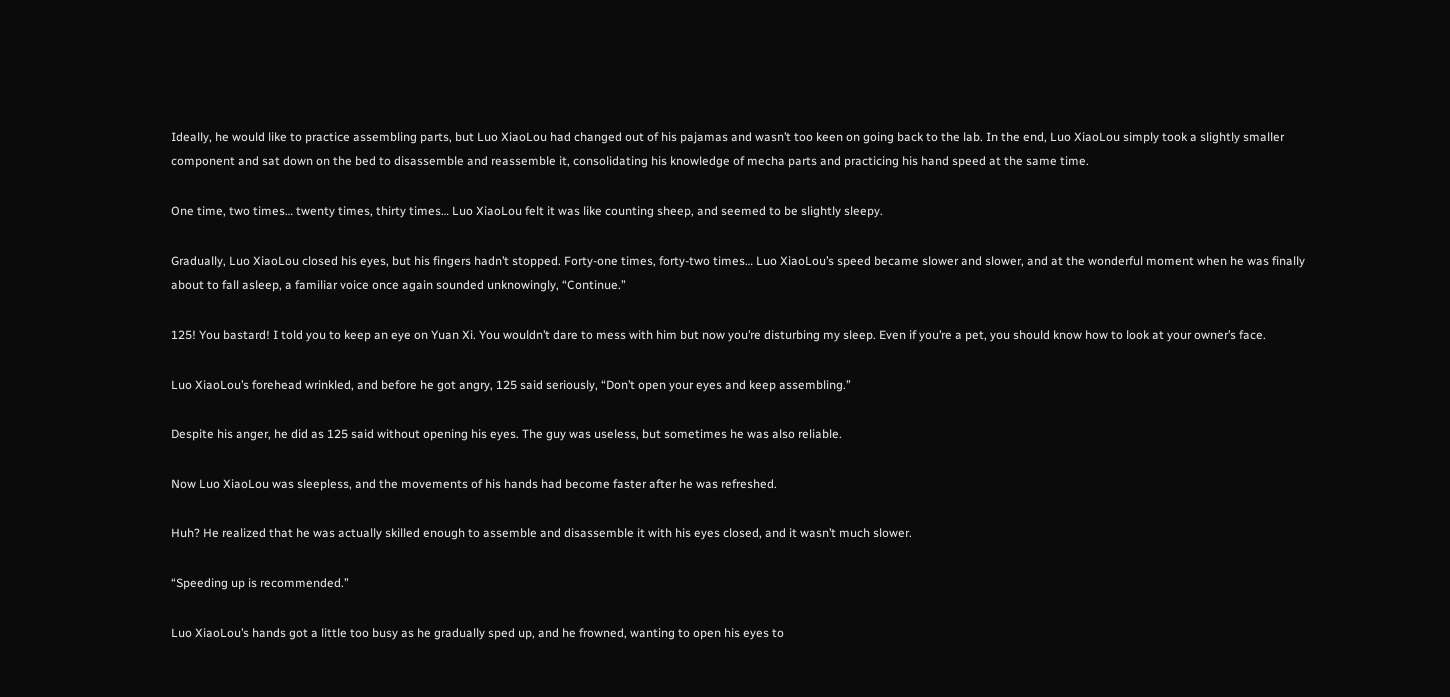Ideally, he would like to practice assembling parts, but Luo XiaoLou had changed out of his pajamas and wasn’t too keen on going back to the lab. In the end, Luo XiaoLou simply took a slightly smaller component and sat down on the bed to disassemble and reassemble it, consolidating his knowledge of mecha parts and practicing his hand speed at the same time.

One time, two times… twenty times, thirty times… Luo XiaoLou felt it was like counting sheep, and seemed to be slightly sleepy.

Gradually, Luo XiaoLou closed his eyes, but his fingers hadn’t stopped. Forty-one times, forty-two times… Luo XiaoLou’s speed became slower and slower, and at the wonderful moment when he was finally about to fall asleep, a familiar voice once again sounded unknowingly, “Continue.”

125! You bastard! I told you to keep an eye on Yuan Xi. You wouldn’t dare to mess with him but now you’re disturbing my sleep. Even if you’re a pet, you should know how to look at your owner’s face.

Luo XiaoLou’s forehead wrinkled, and before he got angry, 125 said seriously, “Don’t open your eyes and keep assembling.”

Despite his anger, he did as 125 said without opening his eyes. The guy was useless, but sometimes he was also reliable.

Now Luo XiaoLou was sleepless, and the movements of his hands had become faster after he was refreshed.

Huh? He realized that he was actually skilled enough to assemble and disassemble it with his eyes closed, and it wasn’t much slower.

“Speeding up is recommended.”

Luo XiaoLou’s hands got a little too busy as he gradually sped up, and he frowned, wanting to open his eyes to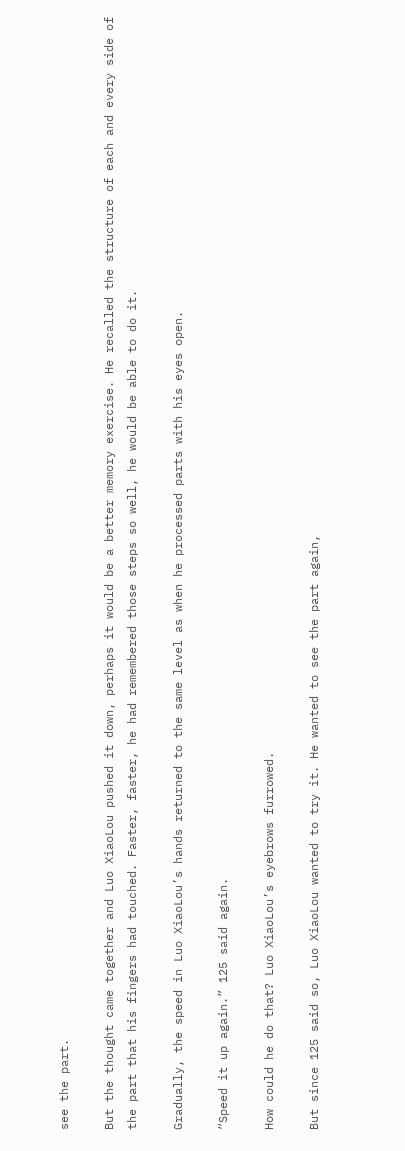see the part.

But the thought came together and Luo XiaoLou pushed it down, perhaps it would be a better memory exercise. He recalled the structure of each and every side of the part that his fingers had touched. Faster, faster, he had remembered those steps so well, he would be able to do it.

Gradually, the speed in Luo XiaoLou’s hands returned to the same level as when he processed parts with his eyes open.

“Speed it up again.” 125 said again.

How could he do that? Luo XiaoLou’s eyebrows furrowed.

But since 125 said so, Luo XiaoLou wanted to try it. He wanted to see the part again,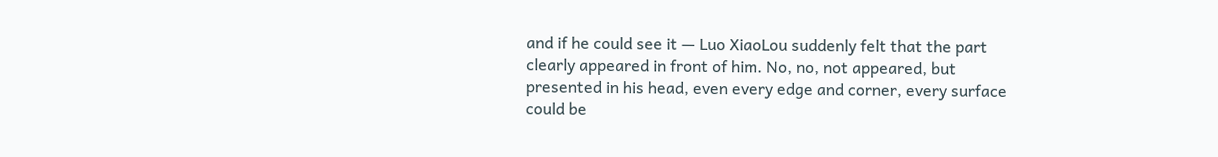and if he could see it — Luo XiaoLou suddenly felt that the part clearly appeared in front of him. No, no, not appeared, but presented in his head, even every edge and corner, every surface could be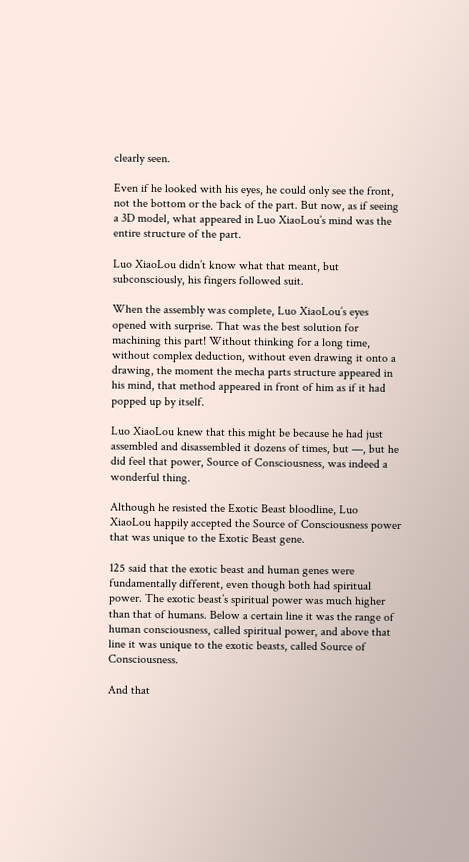clearly seen.

Even if he looked with his eyes, he could only see the front, not the bottom or the back of the part. But now, as if seeing a 3D model, what appeared in Luo XiaoLou’s mind was the entire structure of the part.

Luo XiaoLou didn’t know what that meant, but subconsciously, his fingers followed suit.

When the assembly was complete, Luo XiaoLou’s eyes opened with surprise. That was the best solution for machining this part! Without thinking for a long time, without complex deduction, without even drawing it onto a drawing, the moment the mecha parts structure appeared in his mind, that method appeared in front of him as if it had popped up by itself.

Luo XiaoLou knew that this might be because he had just assembled and disassembled it dozens of times, but —, but he did feel that power, Source of Consciousness, was indeed a wonderful thing.

Although he resisted the Exotic Beast bloodline, Luo XiaoLou happily accepted the Source of Consciousness power that was unique to the Exotic Beast gene.

125 said that the exotic beast and human genes were fundamentally different, even though both had spiritual power. The exotic beast’s spiritual power was much higher than that of humans. Below a certain line it was the range of human consciousness, called spiritual power, and above that line it was unique to the exotic beasts, called Source of Consciousness.

And that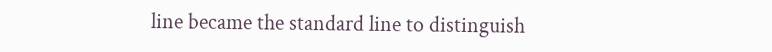line became the standard line to distinguish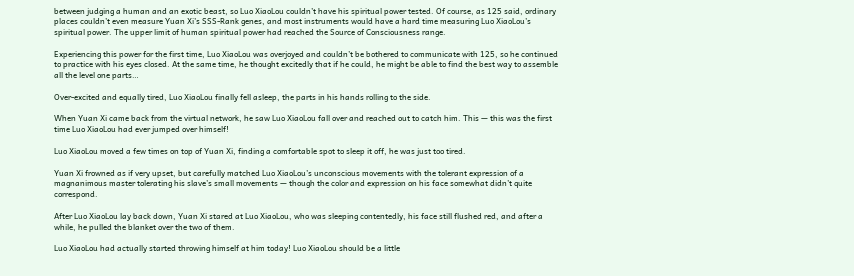between judging a human and an exotic beast, so Luo XiaoLou couldn’t have his spiritual power tested. Of course, as 125 said, ordinary places couldn’t even measure Yuan Xi’s SSS-Rank genes, and most instruments would have a hard time measuring Luo XiaoLou’s spiritual power. The upper limit of human spiritual power had reached the Source of Consciousness range.

Experiencing this power for the first time, Luo XiaoLou was overjoyed and couldn’t be bothered to communicate with 125, so he continued to practice with his eyes closed. At the same time, he thought excitedly that if he could, he might be able to find the best way to assemble all the level one parts…

Over-excited and equally tired, Luo XiaoLou finally fell asleep, the parts in his hands rolling to the side.

When Yuan Xi came back from the virtual network, he saw Luo XiaoLou fall over and reached out to catch him. This — this was the first time Luo XiaoLou had ever jumped over himself!

Luo XiaoLou moved a few times on top of Yuan Xi, finding a comfortable spot to sleep it off, he was just too tired.

Yuan Xi frowned as if very upset, but carefully matched Luo XiaoLou’s unconscious movements with the tolerant expression of a magnanimous master tolerating his slave’s small movements — though the color and expression on his face somewhat didn’t quite correspond.

After Luo XiaoLou lay back down, Yuan Xi stared at Luo XiaoLou, who was sleeping contentedly, his face still flushed red, and after a while, he pulled the blanket over the two of them.

Luo XiaoLou had actually started throwing himself at him today! Luo XiaoLou should be a little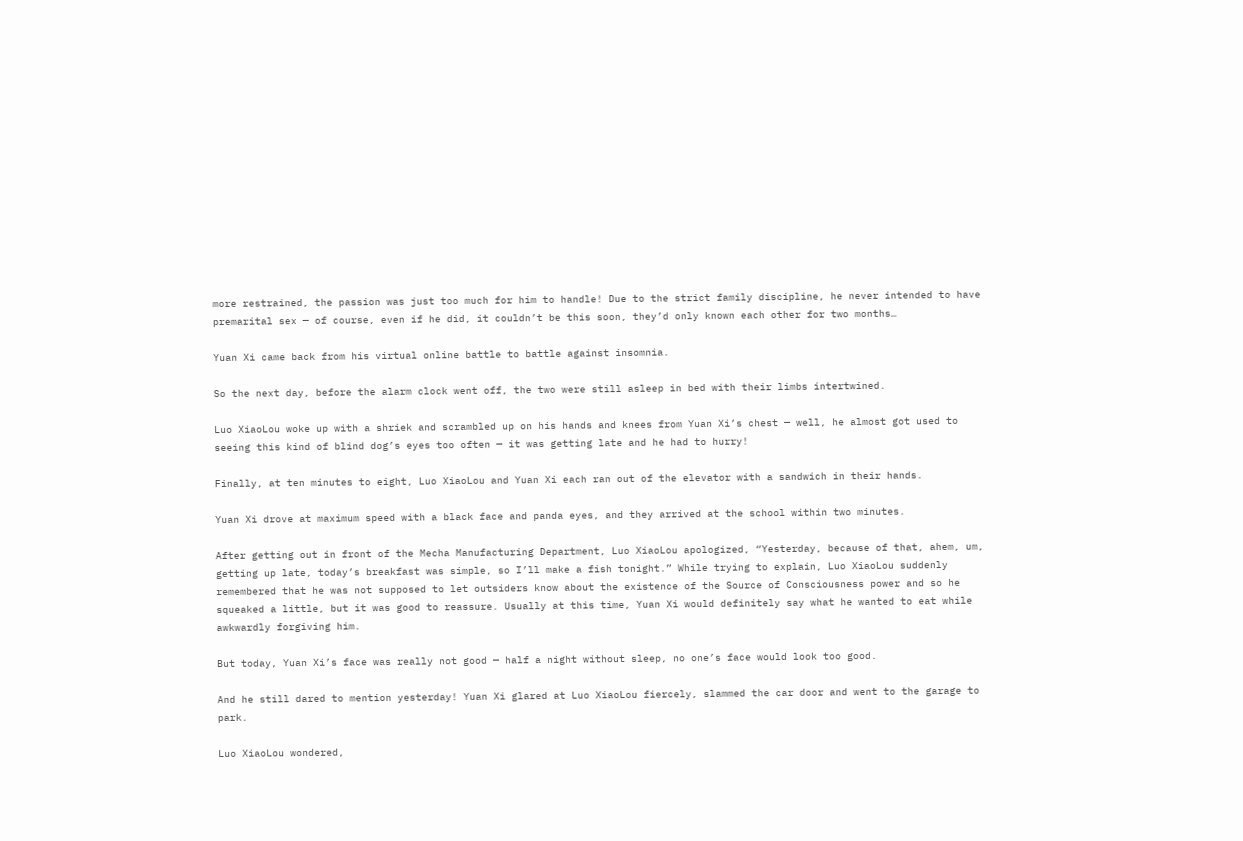more restrained, the passion was just too much for him to handle! Due to the strict family discipline, he never intended to have premarital sex — of course, even if he did, it couldn’t be this soon, they’d only known each other for two months…

Yuan Xi came back from his virtual online battle to battle against insomnia.

So the next day, before the alarm clock went off, the two were still asleep in bed with their limbs intertwined.

Luo XiaoLou woke up with a shriek and scrambled up on his hands and knees from Yuan Xi’s chest — well, he almost got used to seeing this kind of blind dog’s eyes too often — it was getting late and he had to hurry!

Finally, at ten minutes to eight, Luo XiaoLou and Yuan Xi each ran out of the elevator with a sandwich in their hands.

Yuan Xi drove at maximum speed with a black face and panda eyes, and they arrived at the school within two minutes.

After getting out in front of the Mecha Manufacturing Department, Luo XiaoLou apologized, “Yesterday, because of that, ahem, um, getting up late, today’s breakfast was simple, so I’ll make a fish tonight.” While trying to explain, Luo XiaoLou suddenly remembered that he was not supposed to let outsiders know about the existence of the Source of Consciousness power and so he squeaked a little, but it was good to reassure. Usually at this time, Yuan Xi would definitely say what he wanted to eat while awkwardly forgiving him.

But today, Yuan Xi’s face was really not good — half a night without sleep, no one’s face would look too good.

And he still dared to mention yesterday! Yuan Xi glared at Luo XiaoLou fiercely, slammed the car door and went to the garage to park.

Luo XiaoLou wondered,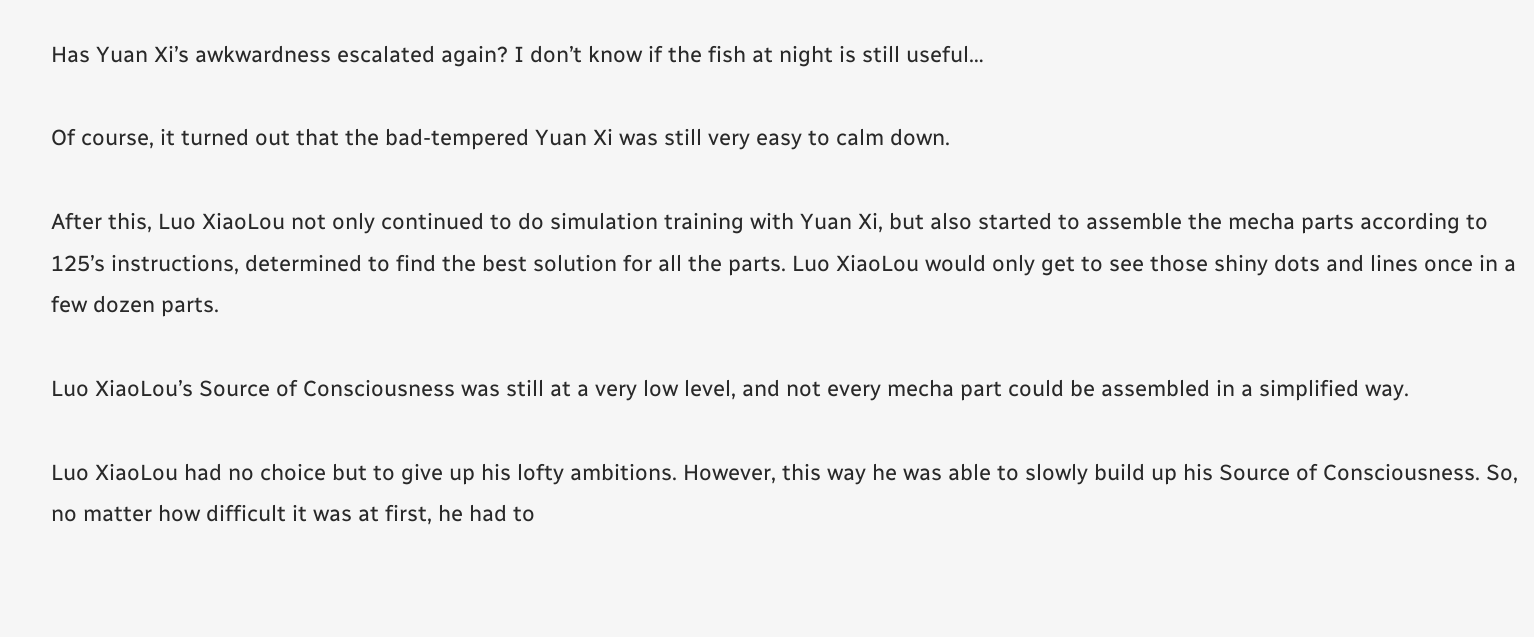Has Yuan Xi’s awkwardness escalated again? I don’t know if the fish at night is still useful…

Of course, it turned out that the bad-tempered Yuan Xi was still very easy to calm down.

After this, Luo XiaoLou not only continued to do simulation training with Yuan Xi, but also started to assemble the mecha parts according to 125’s instructions, determined to find the best solution for all the parts. Luo XiaoLou would only get to see those shiny dots and lines once in a few dozen parts.

Luo XiaoLou’s Source of Consciousness was still at a very low level, and not every mecha part could be assembled in a simplified way.

Luo XiaoLou had no choice but to give up his lofty ambitions. However, this way he was able to slowly build up his Source of Consciousness. So, no matter how difficult it was at first, he had to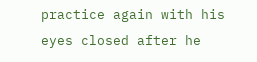practice again with his eyes closed after he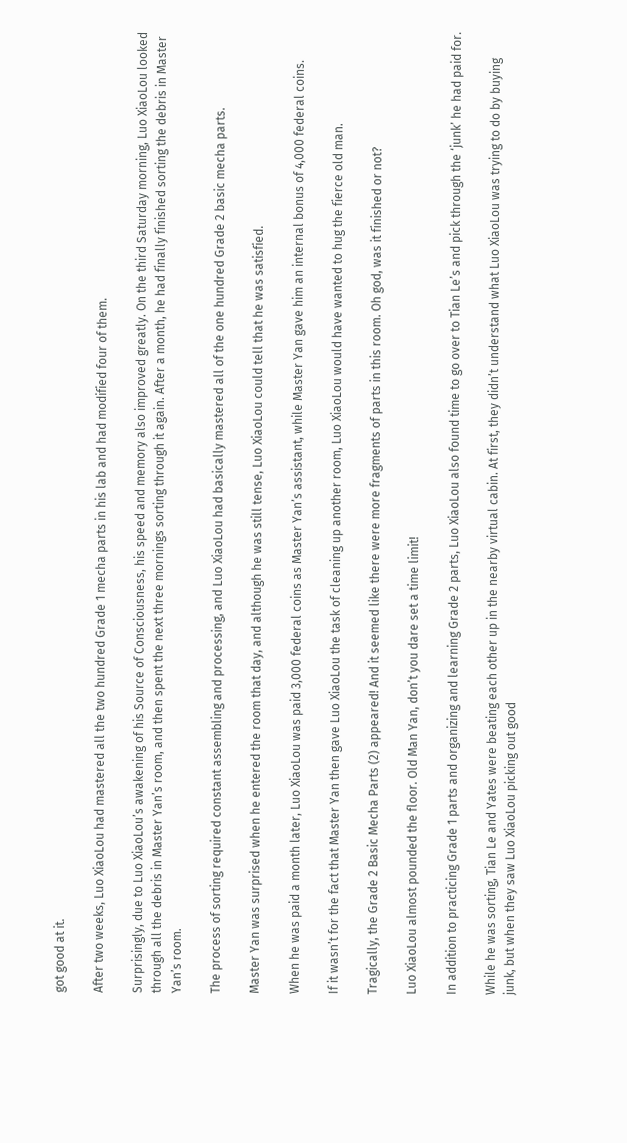got good at it.

After two weeks, Luo XiaoLou had mastered all the two hundred Grade 1 mecha parts in his lab and had modified four of them.

Surprisingly, due to Luo XiaoLou’s awakening of his Source of Consciousness, his speed and memory also improved greatly. On the third Saturday morning, Luo XiaoLou looked through all the debris in Master Yan’s room, and then spent the next three mornings sorting through it again. After a month, he had finally finished sorting the debris in Master Yan’s room.

The process of sorting required constant assembling and processing, and Luo XiaoLou had basically mastered all of the one hundred Grade 2 basic mecha parts.

Master Yan was surprised when he entered the room that day, and although he was still tense, Luo XiaoLou could tell that he was satisfied.

When he was paid a month later, Luo XiaoLou was paid 3,000 federal coins as Master Yan’s assistant, while Master Yan gave him an internal bonus of 4,000 federal coins.

If it wasn’t for the fact that Master Yan then gave Luo XiaoLou the task of cleaning up another room, Luo XiaoLou would have wanted to hug the fierce old man.

Tragically, the Grade 2 Basic Mecha Parts (2) appeared! And it seemed like there were more fragments of parts in this room. Oh god, was it finished or not?

Luo XiaoLou almost pounded the floor. Old Man Yan, don’t you dare set a time limit!

In addition to practicing Grade 1 parts and organizing and learning Grade 2 parts, Luo XiaoLou also found time to go over to Tian Le’s and pick through the ‘junk’ he had paid for.

While he was sorting, Tian Le and Yates were beating each other up in the nearby virtual cabin. At first, they didn’t understand what Luo XiaoLou was trying to do by buying junk, but when they saw Luo XiaoLou picking out good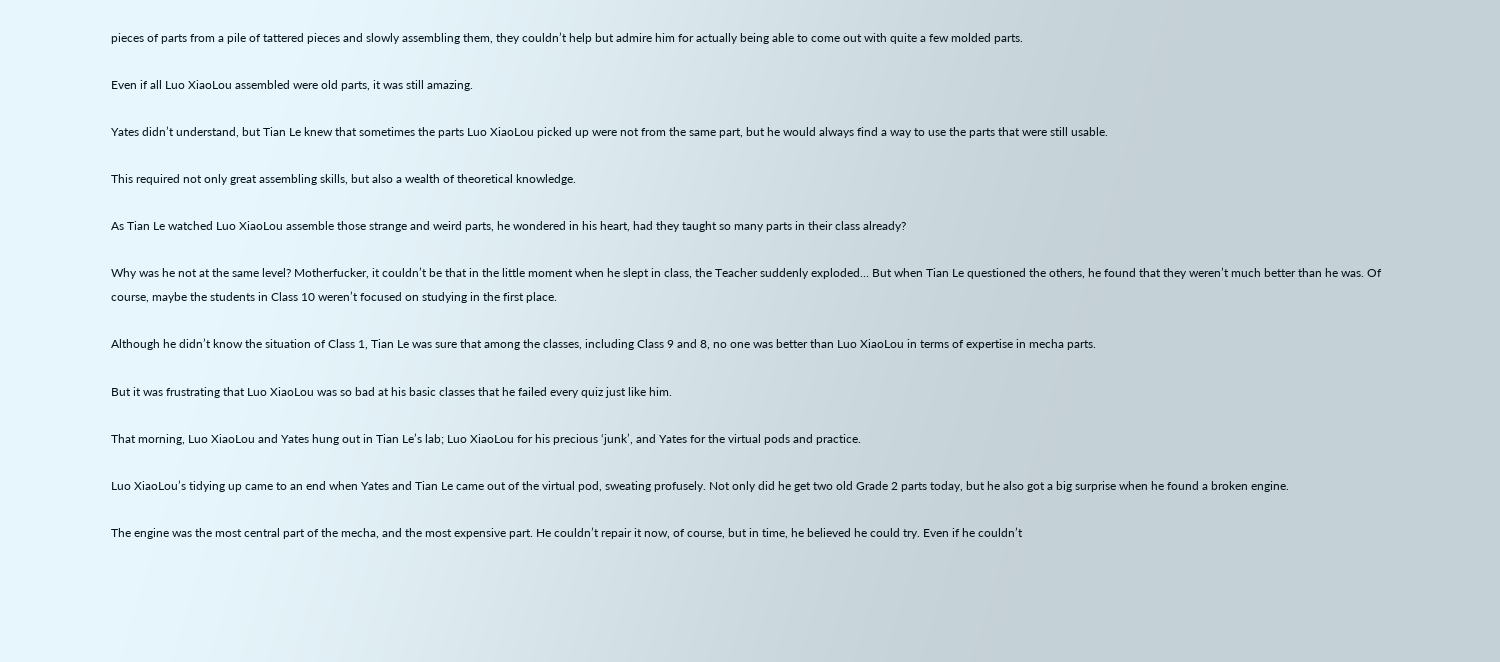pieces of parts from a pile of tattered pieces and slowly assembling them, they couldn’t help but admire him for actually being able to come out with quite a few molded parts.

Even if all Luo XiaoLou assembled were old parts, it was still amazing.

Yates didn’t understand, but Tian Le knew that sometimes the parts Luo XiaoLou picked up were not from the same part, but he would always find a way to use the parts that were still usable.

This required not only great assembling skills, but also a wealth of theoretical knowledge.

As Tian Le watched Luo XiaoLou assemble those strange and weird parts, he wondered in his heart, had they taught so many parts in their class already?

Why was he not at the same level? Motherfucker, it couldn’t be that in the little moment when he slept in class, the Teacher suddenly exploded… But when Tian Le questioned the others, he found that they weren’t much better than he was. Of course, maybe the students in Class 10 weren’t focused on studying in the first place.

Although he didn’t know the situation of Class 1, Tian Le was sure that among the classes, including Class 9 and 8, no one was better than Luo XiaoLou in terms of expertise in mecha parts.

But it was frustrating that Luo XiaoLou was so bad at his basic classes that he failed every quiz just like him.

That morning, Luo XiaoLou and Yates hung out in Tian Le’s lab; Luo XiaoLou for his precious ‘junk’, and Yates for the virtual pods and practice.

Luo XiaoLou’s tidying up came to an end when Yates and Tian Le came out of the virtual pod, sweating profusely. Not only did he get two old Grade 2 parts today, but he also got a big surprise when he found a broken engine.

The engine was the most central part of the mecha, and the most expensive part. He couldn’t repair it now, of course, but in time, he believed he could try. Even if he couldn’t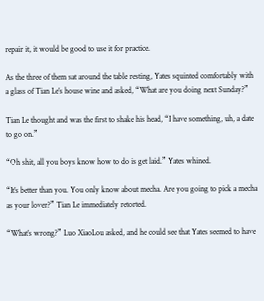repair it, it would be good to use it for practice.

As the three of them sat around the table resting, Yates squinted comfortably with a glass of Tian Le’s house wine and asked, “What are you doing next Sunday?”

Tian Le thought and was the first to shake his head, “I have something, uh, a date to go on.”

“Oh shit, all you boys know how to do is get laid.” Yates whined.

“It’s better than you. You only know about mecha. Are you going to pick a mecha as your lover?” Tian Le immediately retorted.

“What’s wrong?” Luo XiaoLou asked, and he could see that Yates seemed to have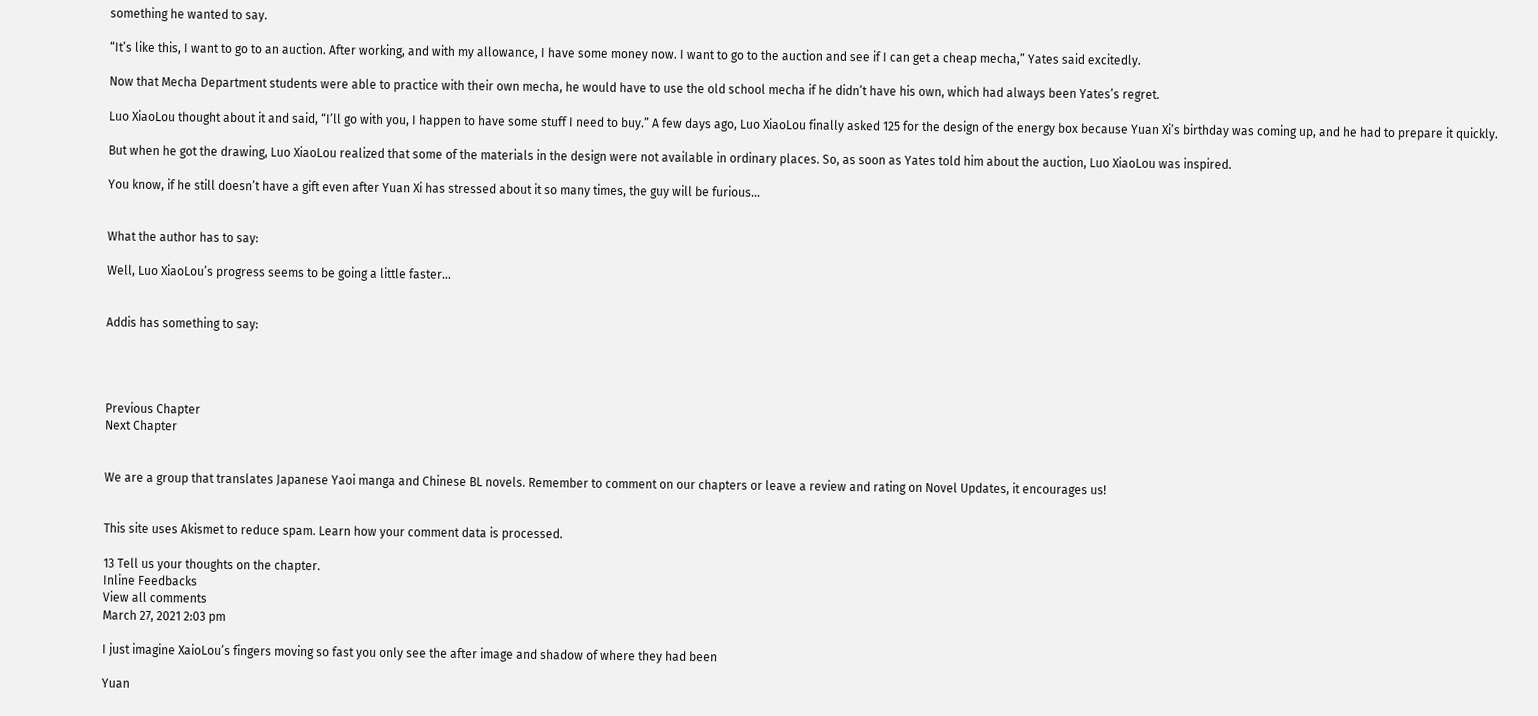something he wanted to say.

“It’s like this, I want to go to an auction. After working, and with my allowance, I have some money now. I want to go to the auction and see if I can get a cheap mecha,” Yates said excitedly.

Now that Mecha Department students were able to practice with their own mecha, he would have to use the old school mecha if he didn’t have his own, which had always been Yates’s regret.

Luo XiaoLou thought about it and said, “I’ll go with you, I happen to have some stuff I need to buy.” A few days ago, Luo XiaoLou finally asked 125 for the design of the energy box because Yuan Xi’s birthday was coming up, and he had to prepare it quickly.

But when he got the drawing, Luo XiaoLou realized that some of the materials in the design were not available in ordinary places. So, as soon as Yates told him about the auction, Luo XiaoLou was inspired.

You know, if he still doesn’t have a gift even after Yuan Xi has stressed about it so many times, the guy will be furious…


What the author has to say:

Well, Luo XiaoLou’s progress seems to be going a little faster…


Addis has something to say:




Previous Chapter
Next Chapter


We are a group that translates Japanese Yaoi manga and Chinese BL novels. Remember to comment on our chapters or leave a review and rating on Novel Updates, it encourages us!


This site uses Akismet to reduce spam. Learn how your comment data is processed.

13 Tell us your thoughts on the chapter.
Inline Feedbacks
View all comments
March 27, 2021 2:03 pm

I just imagine XaioLou’s fingers moving so fast you only see the after image and shadow of where they had been

Yuan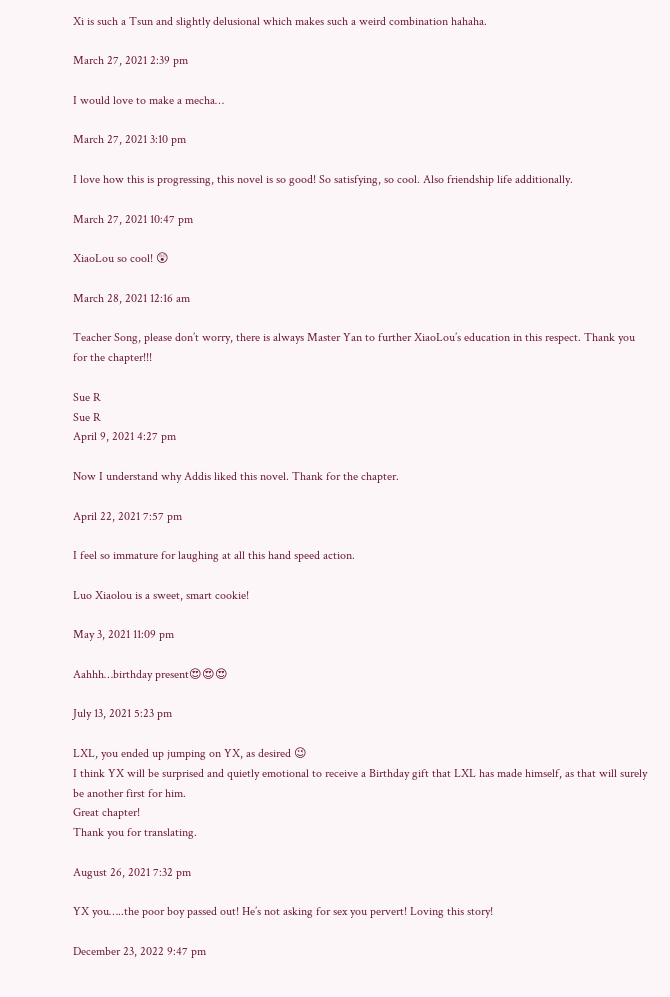Xi is such a Tsun and slightly delusional which makes such a weird combination hahaha.

March 27, 2021 2:39 pm

I would love to make a mecha…

March 27, 2021 3:10 pm

I love how this is progressing, this novel is so good! So satisfying, so cool. Also friendship life additionally.

March 27, 2021 10:47 pm

XiaoLou so cool! 😲

March 28, 2021 12:16 am

Teacher Song, please don’t worry, there is always Master Yan to further XiaoLou’s education in this respect. Thank you for the chapter!!!

Sue R
Sue R
April 9, 2021 4:27 pm

Now I understand why Addis liked this novel. Thank for the chapter.

April 22, 2021 7:57 pm

I feel so immature for laughing at all this hand speed action.

Luo Xiaolou is a sweet, smart cookie!

May 3, 2021 11:09 pm

Aahhh…birthday present😍😍😍

July 13, 2021 5:23 pm

LXL, you ended up jumping on YX, as desired 😉
I think YX will be surprised and quietly emotional to receive a Birthday gift that LXL has made himself, as that will surely be another first for him.
Great chapter!
Thank you for translating.

August 26, 2021 7:32 pm

YX you…..the poor boy passed out! He’s not asking for sex you pervert! Loving this story!

December 23, 2022 9:47 pm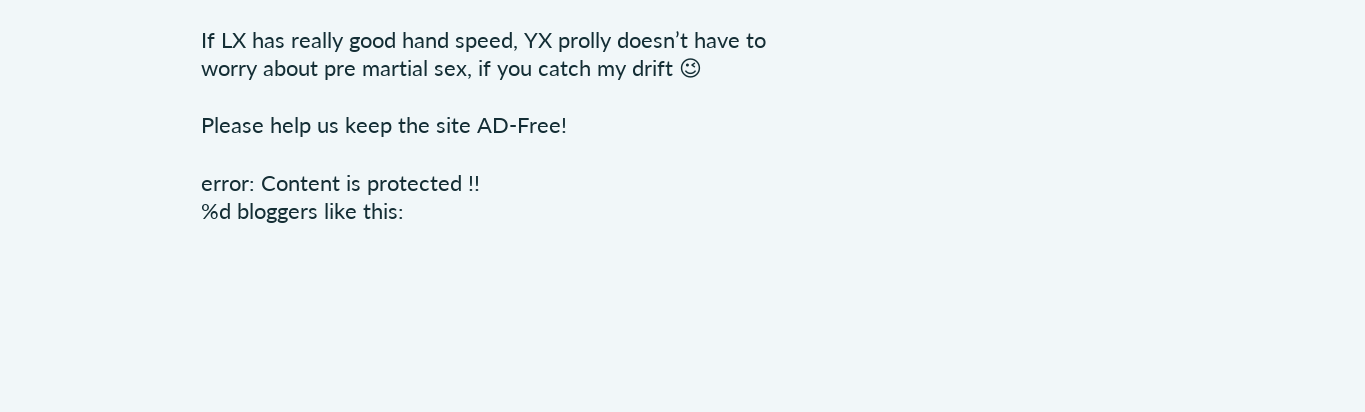If LX has really good hand speed, YX prolly doesn’t have to worry about pre martial sex, if you catch my drift 😉

Please help us keep the site AD-Free!

error: Content is protected !!
%d bloggers like this: